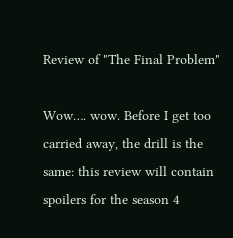Review of "The Final Problem"

Wow…. wow. Before I get too carried away, the drill is the same: this review will contain spoilers for the season 4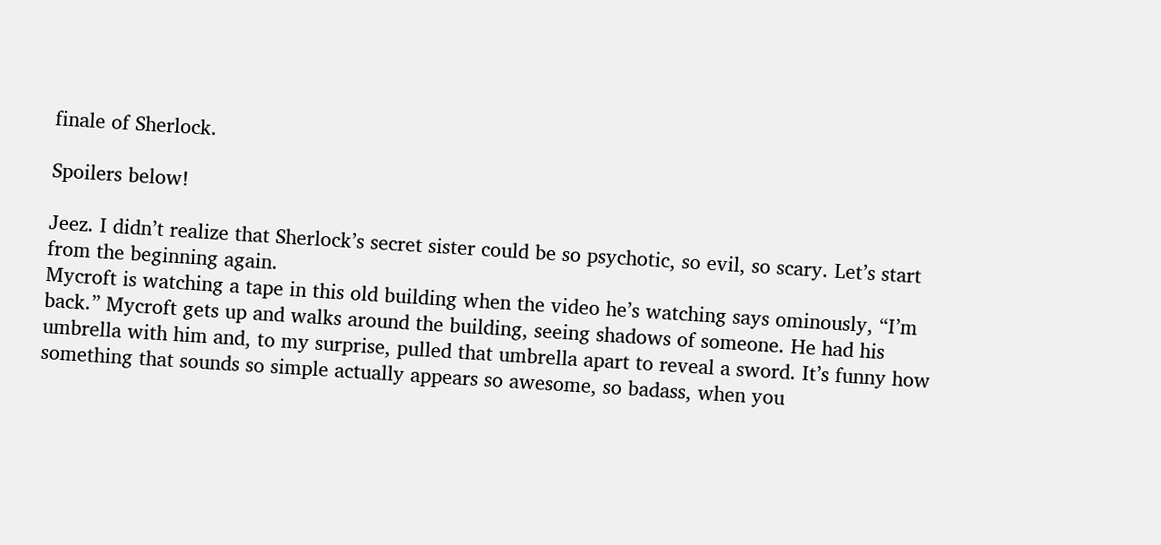finale of Sherlock.

Spoilers below!

Jeez. I didn’t realize that Sherlock’s secret sister could be so psychotic, so evil, so scary. Let’s start from the beginning again.
Mycroft is watching a tape in this old building when the video he’s watching says ominously, “I’m back.” Mycroft gets up and walks around the building, seeing shadows of someone. He had his umbrella with him and, to my surprise, pulled that umbrella apart to reveal a sword. It’s funny how something that sounds so simple actually appears so awesome, so badass, when you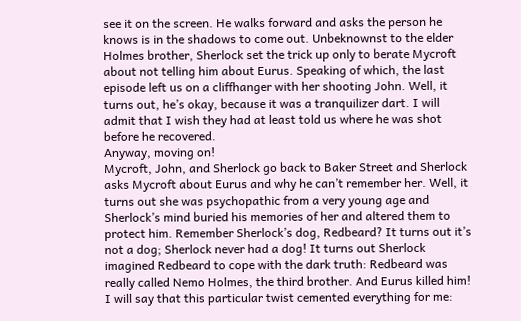see it on the screen. He walks forward and asks the person he knows is in the shadows to come out. Unbeknownst to the elder Holmes brother, Sherlock set the trick up only to berate Mycroft about not telling him about Eurus. Speaking of which, the last episode left us on a cliffhanger with her shooting John. Well, it turns out, he’s okay, because it was a tranquilizer dart. I will admit that I wish they had at least told us where he was shot before he recovered.
Anyway, moving on!
Mycroft, John, and Sherlock go back to Baker Street and Sherlock asks Mycroft about Eurus and why he can’t remember her. Well, it turns out she was psychopathic from a very young age and Sherlock’s mind buried his memories of her and altered them to protect him. Remember Sherlock’s dog, Redbeard? It turns out it’s not a dog; Sherlock never had a dog! It turns out Sherlock imagined Redbeard to cope with the dark truth: Redbeard was really called Nemo Holmes, the third brother. And Eurus killed him!
I will say that this particular twist cemented everything for me: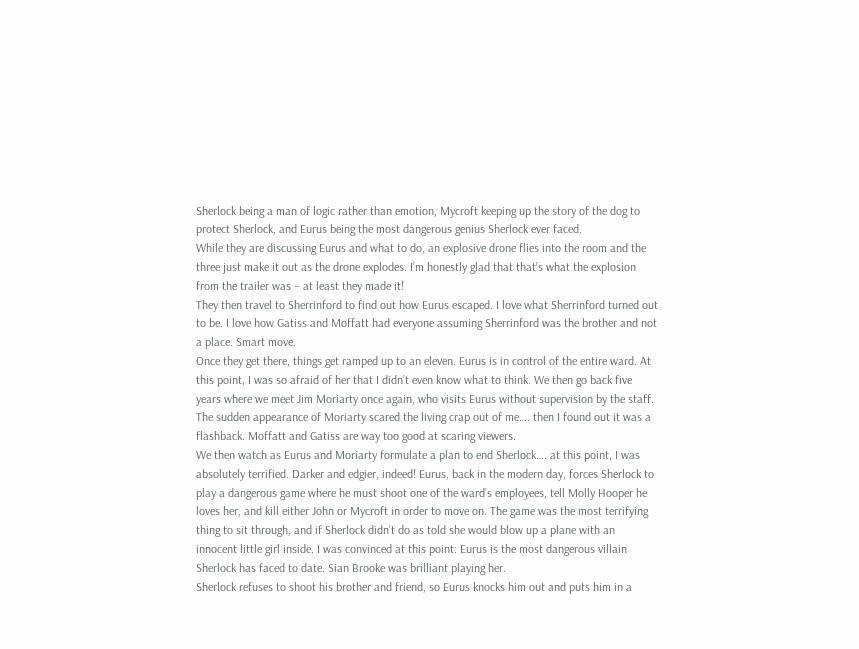Sherlock being a man of logic rather than emotion, Mycroft keeping up the story of the dog to protect Sherlock, and Eurus being the most dangerous genius Sherlock ever faced.
While they are discussing Eurus and what to do, an explosive drone flies into the room and the three just make it out as the drone explodes. I’m honestly glad that that’s what the explosion from the trailer was – at least they made it!
They then travel to Sherrinford to find out how Eurus escaped. I love what Sherrinford turned out to be. I love how Gatiss and Moffatt had everyone assuming Sherrinford was the brother and not a place. Smart move.
Once they get there, things get ramped up to an eleven. Eurus is in control of the entire ward. At this point, I was so afraid of her that I didn’t even know what to think. We then go back five years where we meet Jim Moriarty once again, who visits Eurus without supervision by the staff. The sudden appearance of Moriarty scared the living crap out of me…. then I found out it was a flashback. Moffatt and Gatiss are way too good at scaring viewers.
We then watch as Eurus and Moriarty formulate a plan to end Sherlock…. at this point, I was absolutely terrified. Darker and edgier, indeed! Eurus, back in the modern day, forces Sherlock to play a dangerous game where he must shoot one of the ward’s employees, tell Molly Hooper he loves her, and kill either John or Mycroft in order to move on. The game was the most terrifying thing to sit through, and if Sherlock didn’t do as told she would blow up a plane with an innocent little girl inside. I was convinced at this point: Eurus is the most dangerous villain Sherlock has faced to date. Sian Brooke was brilliant playing her.
Sherlock refuses to shoot his brother and friend, so Eurus knocks him out and puts him in a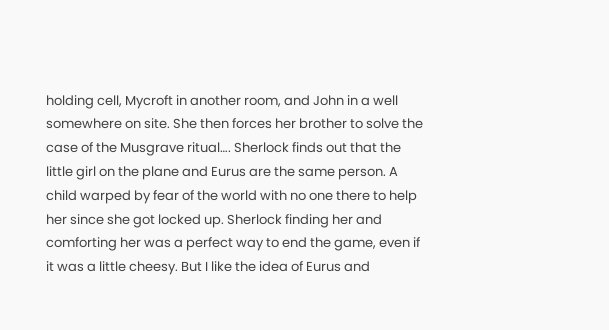holding cell, Mycroft in another room, and John in a well somewhere on site. She then forces her brother to solve the case of the Musgrave ritual…. Sherlock finds out that the little girl on the plane and Eurus are the same person. A child warped by fear of the world with no one there to help her since she got locked up. Sherlock finding her and comforting her was a perfect way to end the game, even if it was a little cheesy. But I like the idea of Eurus and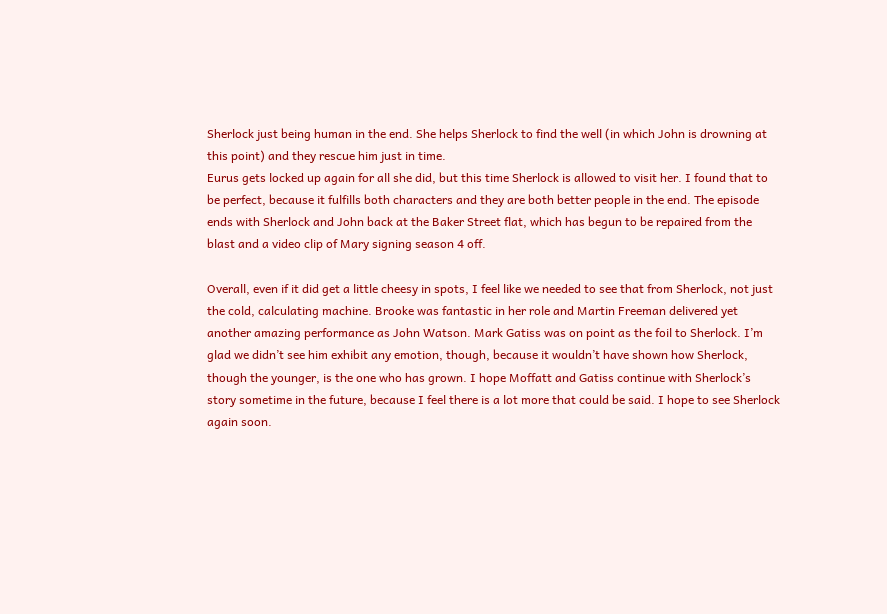Sherlock just being human in the end. She helps Sherlock to find the well (in which John is drowning at this point) and they rescue him just in time.
Eurus gets locked up again for all she did, but this time Sherlock is allowed to visit her. I found that to be perfect, because it fulfills both characters and they are both better people in the end. The episode ends with Sherlock and John back at the Baker Street flat, which has begun to be repaired from the blast and a video clip of Mary signing season 4 off.

Overall, even if it did get a little cheesy in spots, I feel like we needed to see that from Sherlock, not just the cold, calculating machine. Brooke was fantastic in her role and Martin Freeman delivered yet another amazing performance as John Watson. Mark Gatiss was on point as the foil to Sherlock. I’m glad we didn’t see him exhibit any emotion, though, because it wouldn’t have shown how Sherlock, though the younger, is the one who has grown. I hope Moffatt and Gatiss continue with Sherlock’s story sometime in the future, because I feel there is a lot more that could be said. I hope to see Sherlock again soon.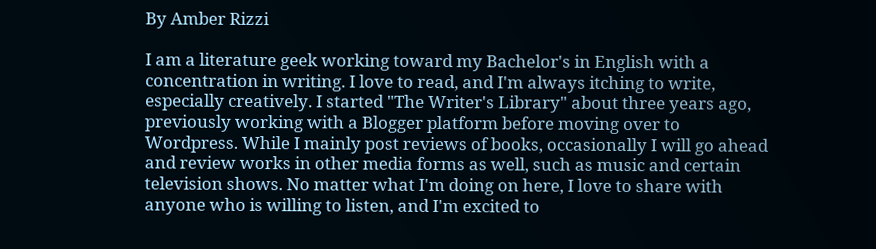By Amber Rizzi

I am a literature geek working toward my Bachelor's in English with a concentration in writing. I love to read, and I'm always itching to write, especially creatively. I started "The Writer's Library" about three years ago, previously working with a Blogger platform before moving over to Wordpress. While I mainly post reviews of books, occasionally I will go ahead and review works in other media forms as well, such as music and certain television shows. No matter what I'm doing on here, I love to share with anyone who is willing to listen, and I'm excited to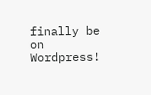finally be on Wordpress!